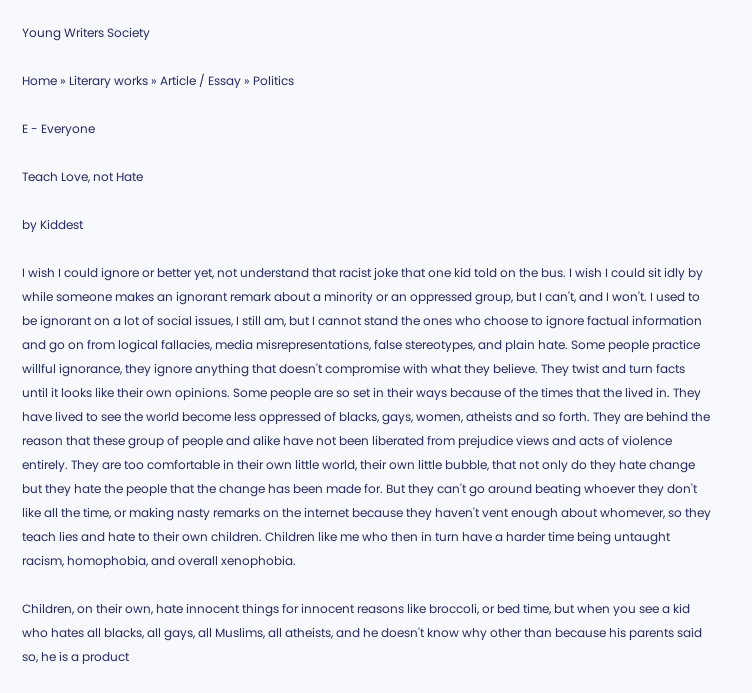Young Writers Society

Home » Literary works » Article / Essay » Politics

E - Everyone

Teach Love, not Hate

by Kiddest

I wish I could ignore or better yet, not understand that racist joke that one kid told on the bus. I wish I could sit idly by while someone makes an ignorant remark about a minority or an oppressed group, but I can't, and I won't. I used to be ignorant on a lot of social issues, I still am, but I cannot stand the ones who choose to ignore factual information and go on from logical fallacies, media misrepresentations, false stereotypes, and plain hate. Some people practice willful ignorance, they ignore anything that doesn't compromise with what they believe. They twist and turn facts until it looks like their own opinions. Some people are so set in their ways because of the times that the lived in. They have lived to see the world become less oppressed of blacks, gays, women, atheists and so forth. They are behind the reason that these group of people and alike have not been liberated from prejudice views and acts of violence entirely. They are too comfortable in their own little world, their own little bubble, that not only do they hate change but they hate the people that the change has been made for. But they can't go around beating whoever they don't like all the time, or making nasty remarks on the internet because they haven't vent enough about whomever, so they teach lies and hate to their own children. Children like me who then in turn have a harder time being untaught racism, homophobia, and overall xenophobia.

Children, on their own, hate innocent things for innocent reasons like broccoli, or bed time, but when you see a kid who hates all blacks, all gays, all Muslims, all atheists, and he doesn't know why other than because his parents said so, he is a product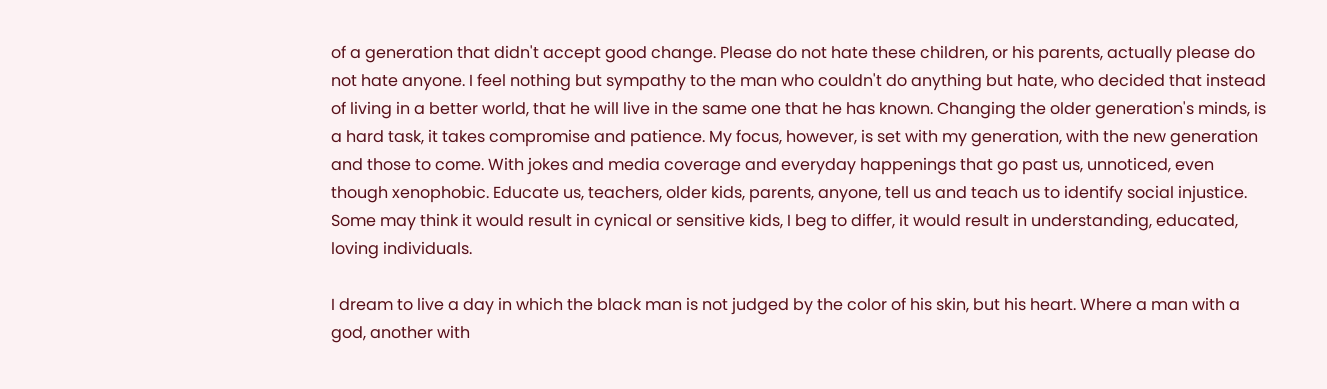of a generation that didn't accept good change. Please do not hate these children, or his parents, actually please do not hate anyone. I feel nothing but sympathy to the man who couldn't do anything but hate, who decided that instead of living in a better world, that he will live in the same one that he has known. Changing the older generation's minds, is a hard task, it takes compromise and patience. My focus, however, is set with my generation, with the new generation and those to come. With jokes and media coverage and everyday happenings that go past us, unnoticed, even though xenophobic. Educate us, teachers, older kids, parents, anyone, tell us and teach us to identify social injustice. Some may think it would result in cynical or sensitive kids, I beg to differ, it would result in understanding, educated, loving individuals.

I dream to live a day in which the black man is not judged by the color of his skin, but his heart. Where a man with a god, another with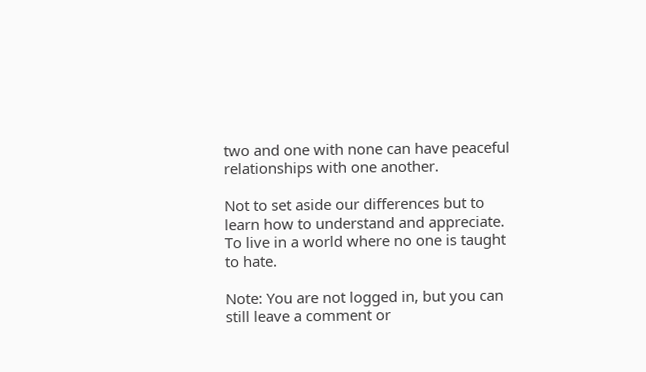two and one with none can have peaceful relationships with one another.

Not to set aside our differences but to learn how to understand and appreciate. To live in a world where no one is taught to hate.

Note: You are not logged in, but you can still leave a comment or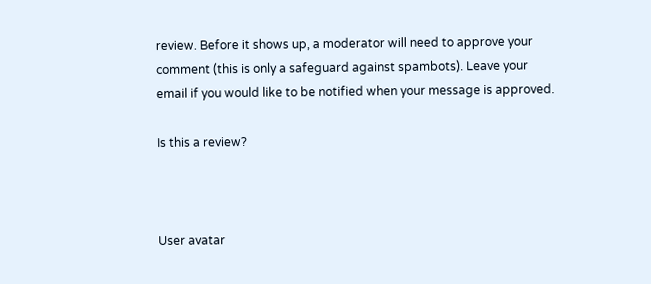review. Before it shows up, a moderator will need to approve your comment (this is only a safeguard against spambots). Leave your email if you would like to be notified when your message is approved.

Is this a review?



User avatar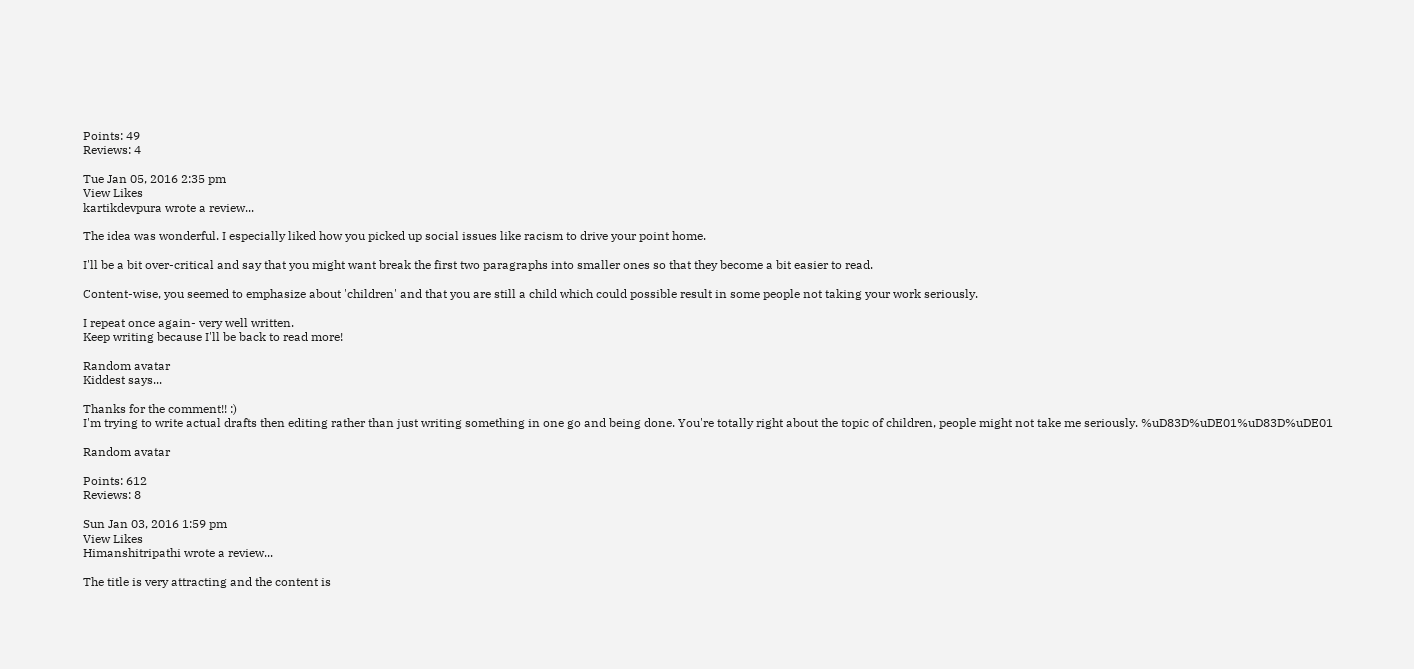Points: 49
Reviews: 4

Tue Jan 05, 2016 2:35 pm
View Likes
kartikdevpura wrote a review...

The idea was wonderful. I especially liked how you picked up social issues like racism to drive your point home.

I'll be a bit over-critical and say that you might want break the first two paragraphs into smaller ones so that they become a bit easier to read.

Content-wise, you seemed to emphasize about 'children' and that you are still a child which could possible result in some people not taking your work seriously.

I repeat once again- very well written.
Keep writing because I'll be back to read more!

Random avatar
Kiddest says...

Thanks for the comment!! :)
I'm trying to write actual drafts then editing rather than just writing something in one go and being done. You're totally right about the topic of children, people might not take me seriously. %uD83D%uDE01%uD83D%uDE01

Random avatar

Points: 612
Reviews: 8

Sun Jan 03, 2016 1:59 pm
View Likes
Himanshitripathi wrote a review...

The title is very attracting and the content is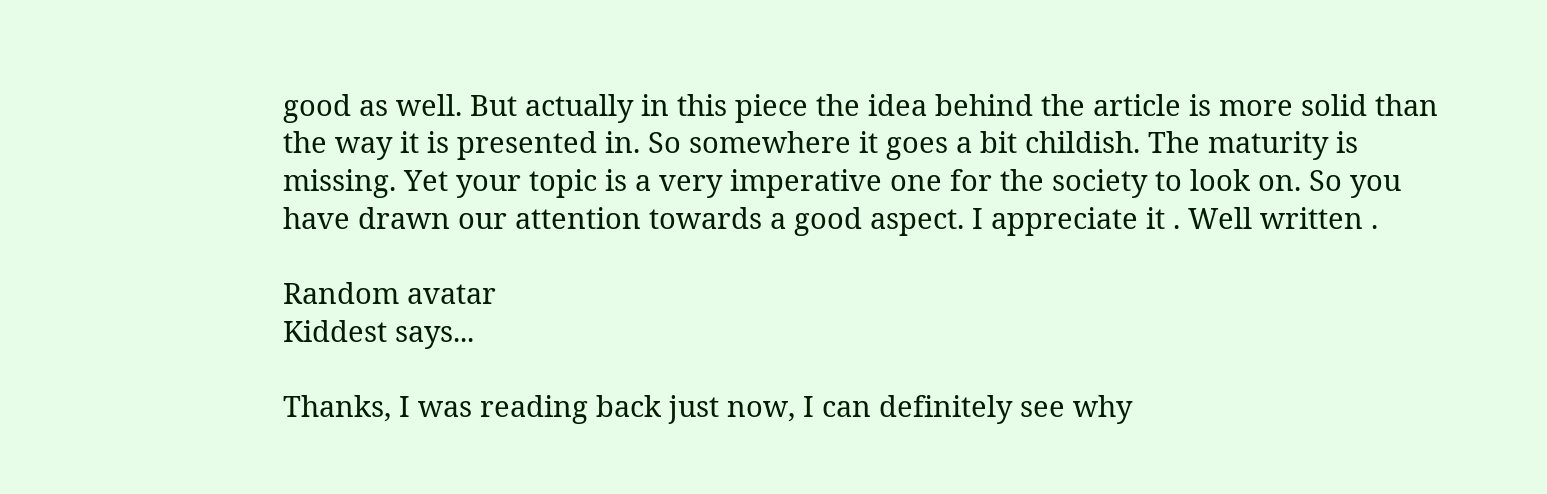good as well. But actually in this piece the idea behind the article is more solid than the way it is presented in. So somewhere it goes a bit childish. The maturity is missing. Yet your topic is a very imperative one for the society to look on. So you have drawn our attention towards a good aspect. I appreciate it . Well written .

Random avatar
Kiddest says...

Thanks, I was reading back just now, I can definitely see why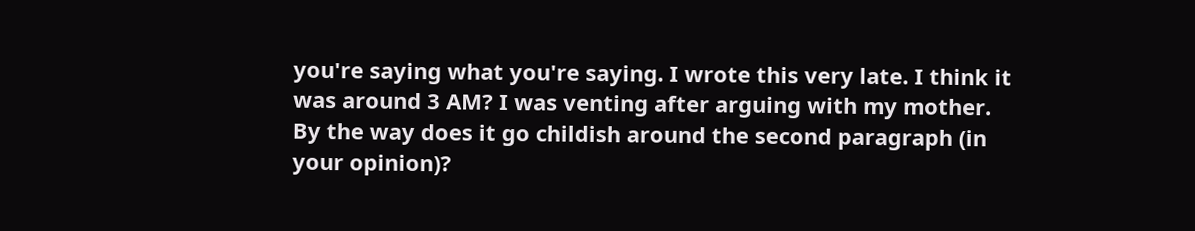you're saying what you're saying. I wrote this very late. I think it was around 3 AM? I was venting after arguing with my mother.
By the way does it go childish around the second paragraph (in your opinion)?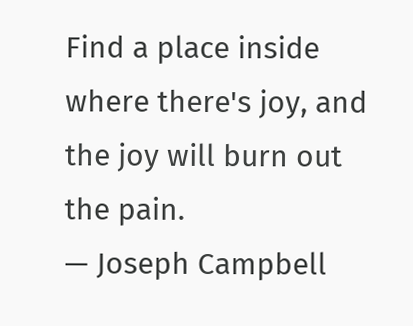Find a place inside where there's joy, and the joy will burn out the pain.
— Joseph Campbell